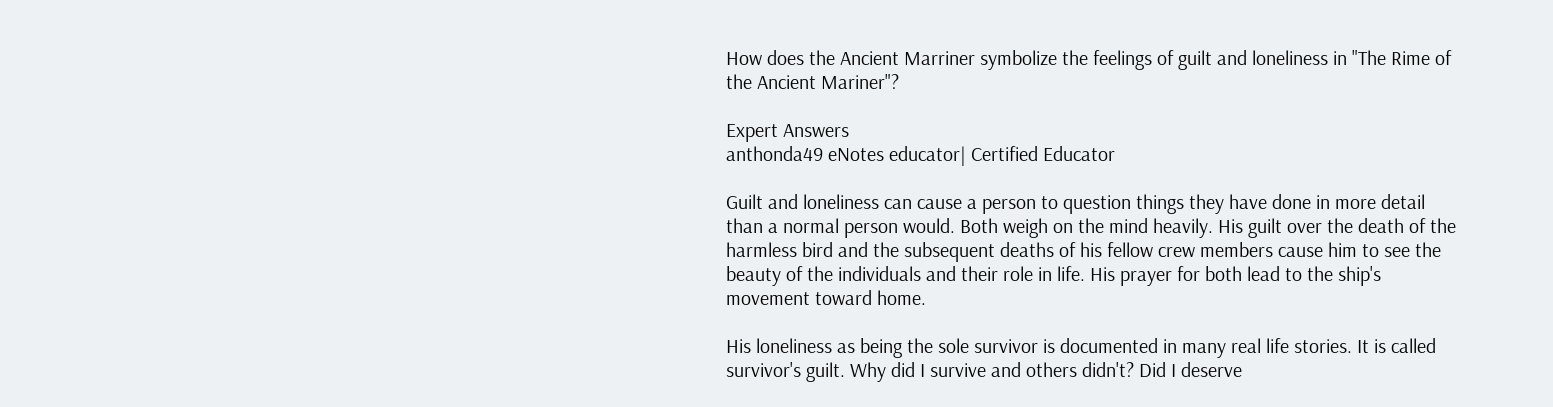How does the Ancient Marriner symbolize the feelings of guilt and loneliness in "The Rime of the Ancient Mariner"?

Expert Answers
anthonda49 eNotes educator| Certified Educator

Guilt and loneliness can cause a person to question things they have done in more detail than a normal person would. Both weigh on the mind heavily. His guilt over the death of the harmless bird and the subsequent deaths of his fellow crew members cause him to see the beauty of the individuals and their role in life. His prayer for both lead to the ship's movement toward home.

His loneliness as being the sole survivor is documented in many real life stories. It is called survivor's guilt. Why did I survive and others didn't? Did I deserve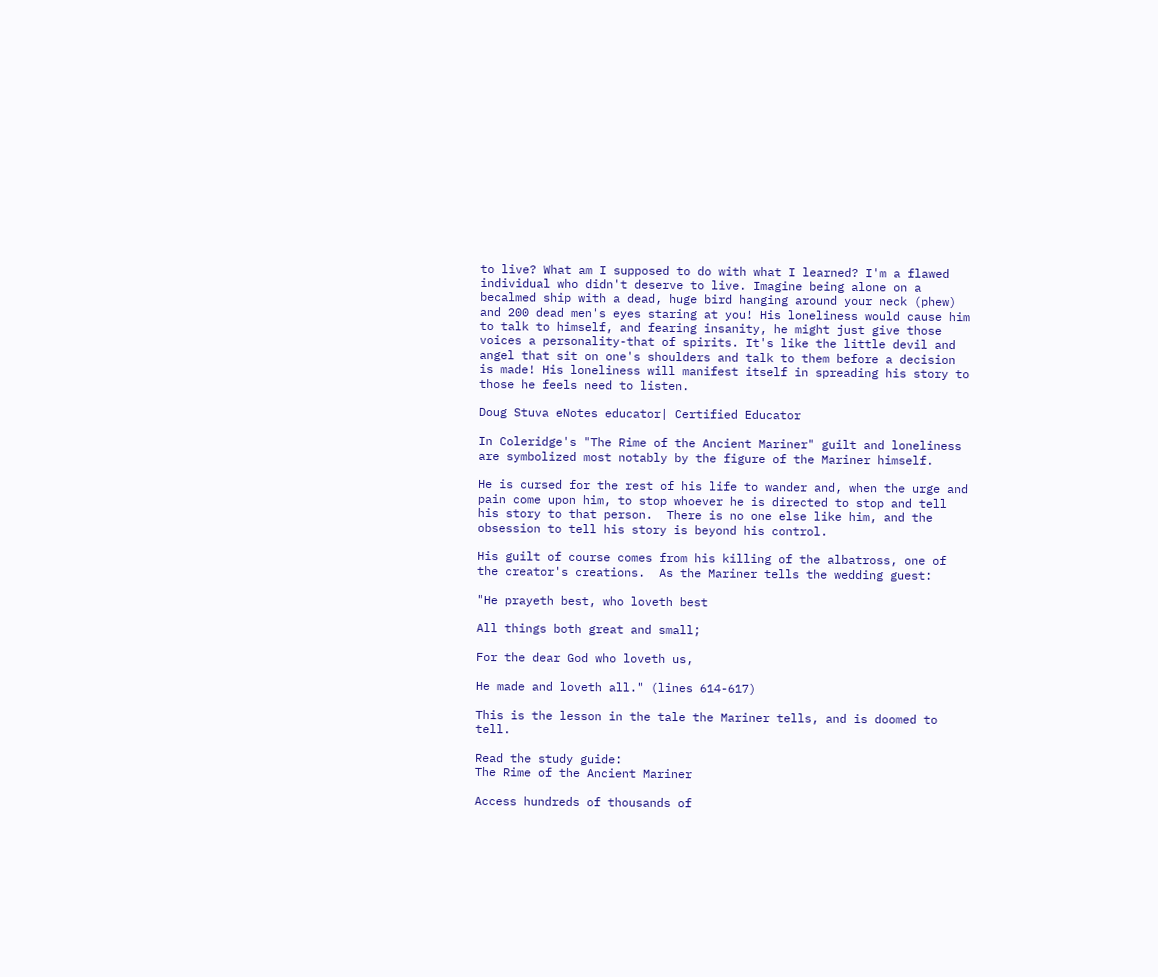to live? What am I supposed to do with what I learned? I'm a flawed individual who didn't deserve to live. Imagine being alone on a becalmed ship with a dead, huge bird hanging around your neck (phew) and 200 dead men's eyes staring at you! His loneliness would cause him to talk to himself, and fearing insanity, he might just give those voices a personality-that of spirits. It's like the little devil and angel that sit on one's shoulders and talk to them before a decision is made! His loneliness will manifest itself in spreading his story to those he feels need to listen.

Doug Stuva eNotes educator| Certified Educator

In Coleridge's "The Rime of the Ancient Mariner" guilt and loneliness are symbolized most notably by the figure of the Mariner himself.

He is cursed for the rest of his life to wander and, when the urge and pain come upon him, to stop whoever he is directed to stop and tell his story to that person.  There is no one else like him, and the obsession to tell his story is beyond his control.

His guilt of course comes from his killing of the albatross, one of the creator's creations.  As the Mariner tells the wedding guest:

"He prayeth best, who loveth best

All things both great and small;

For the dear God who loveth us,

He made and loveth all." (lines 614-617)

This is the lesson in the tale the Mariner tells, and is doomed to tell.

Read the study guide:
The Rime of the Ancient Mariner

Access hundreds of thousands of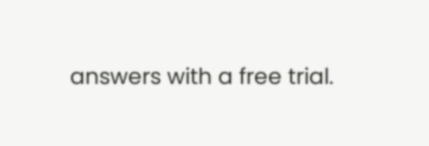answers with a free trial.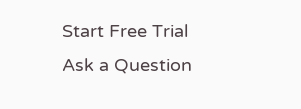Start Free Trial
Ask a Question